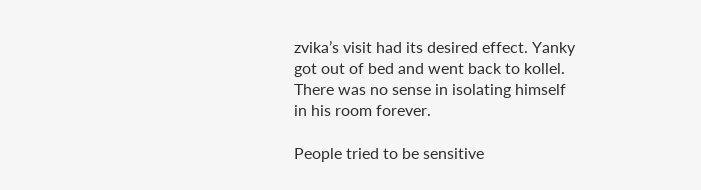zvika’s visit had its desired effect. Yanky got out of bed and went back to kollel. There was no sense in isolating himself in his room forever.

People tried to be sensitive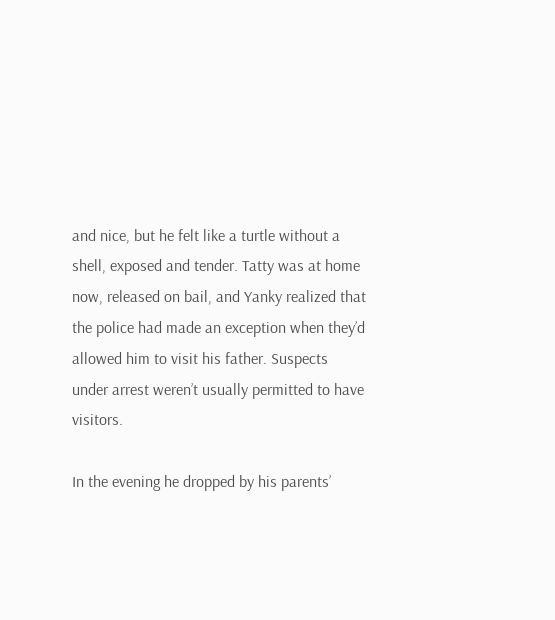and nice, but he felt like a turtle without a shell, exposed and tender. Tatty was at home now, released on bail, and Yanky realized that the police had made an exception when they’d allowed him to visit his father. Suspects under arrest weren’t usually permitted to have visitors.

In the evening he dropped by his parents’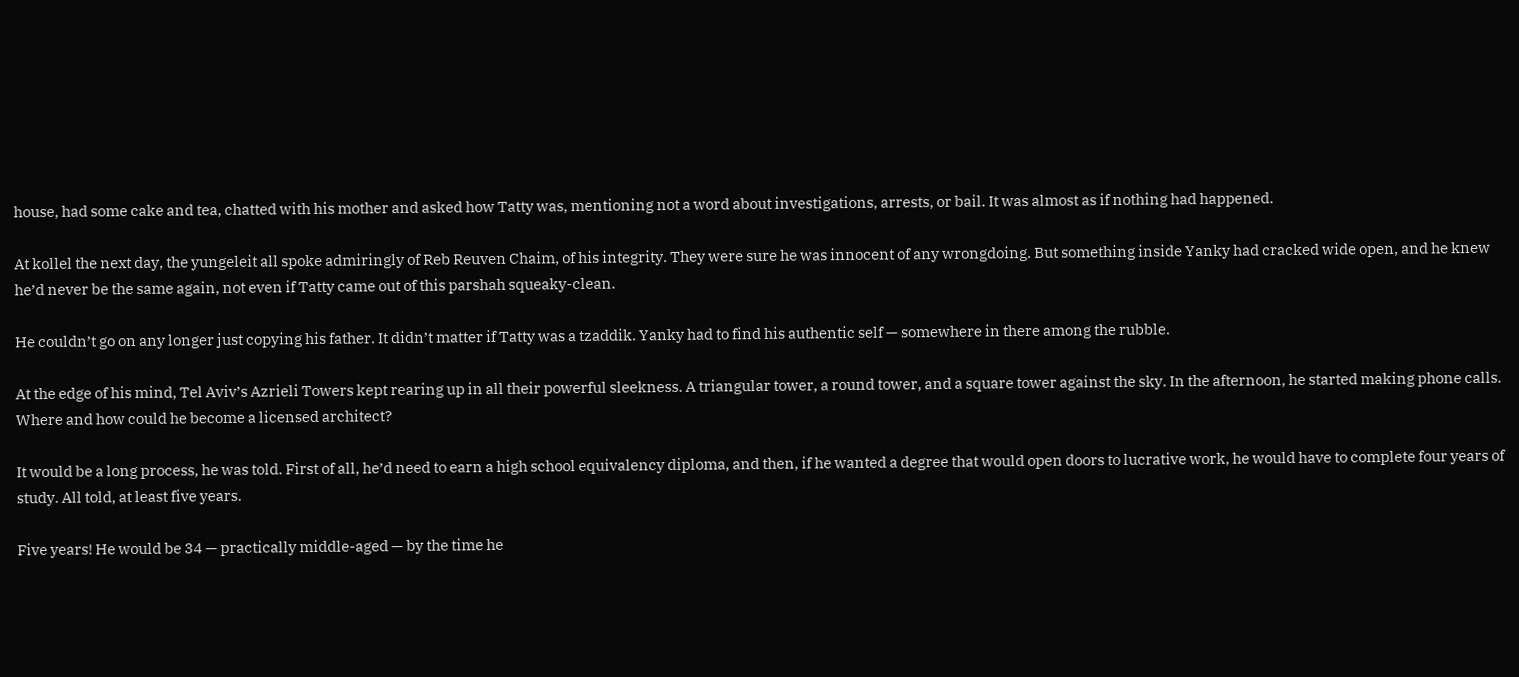house, had some cake and tea, chatted with his mother and asked how Tatty was, mentioning not a word about investigations, arrests, or bail. It was almost as if nothing had happened.

At kollel the next day, the yungeleit all spoke admiringly of Reb Reuven Chaim, of his integrity. They were sure he was innocent of any wrongdoing. But something inside Yanky had cracked wide open, and he knew he’d never be the same again, not even if Tatty came out of this parshah squeaky-clean.

He couldn’t go on any longer just copying his father. It didn’t matter if Tatty was a tzaddik. Yanky had to find his authentic self — somewhere in there among the rubble.

At the edge of his mind, Tel Aviv’s Azrieli Towers kept rearing up in all their powerful sleekness. A triangular tower, a round tower, and a square tower against the sky. In the afternoon, he started making phone calls. Where and how could he become a licensed architect?

It would be a long process, he was told. First of all, he’d need to earn a high school equivalency diploma, and then, if he wanted a degree that would open doors to lucrative work, he would have to complete four years of study. All told, at least five years.

Five years! He would be 34 — practically middle-aged — by the time he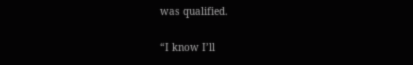was qualified.

“I know I’ll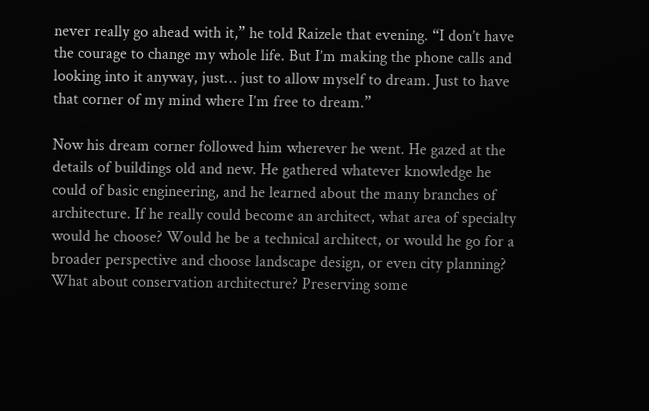never really go ahead with it,” he told Raizele that evening. “I don’t have the courage to change my whole life. But I’m making the phone calls and looking into it anyway, just… just to allow myself to dream. Just to have that corner of my mind where I’m free to dream.”

Now his dream corner followed him wherever he went. He gazed at the details of buildings old and new. He gathered whatever knowledge he could of basic engineering, and he learned about the many branches of architecture. If he really could become an architect, what area of specialty would he choose? Would he be a technical architect, or would he go for a broader perspective and choose landscape design, or even city planning? What about conservation architecture? Preserving some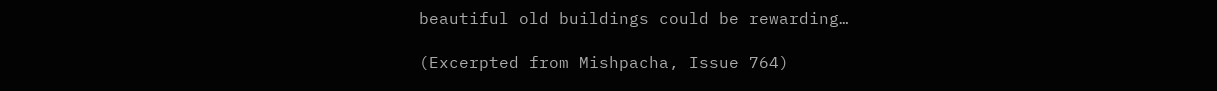beautiful old buildings could be rewarding…

(Excerpted from Mishpacha, Issue 764)